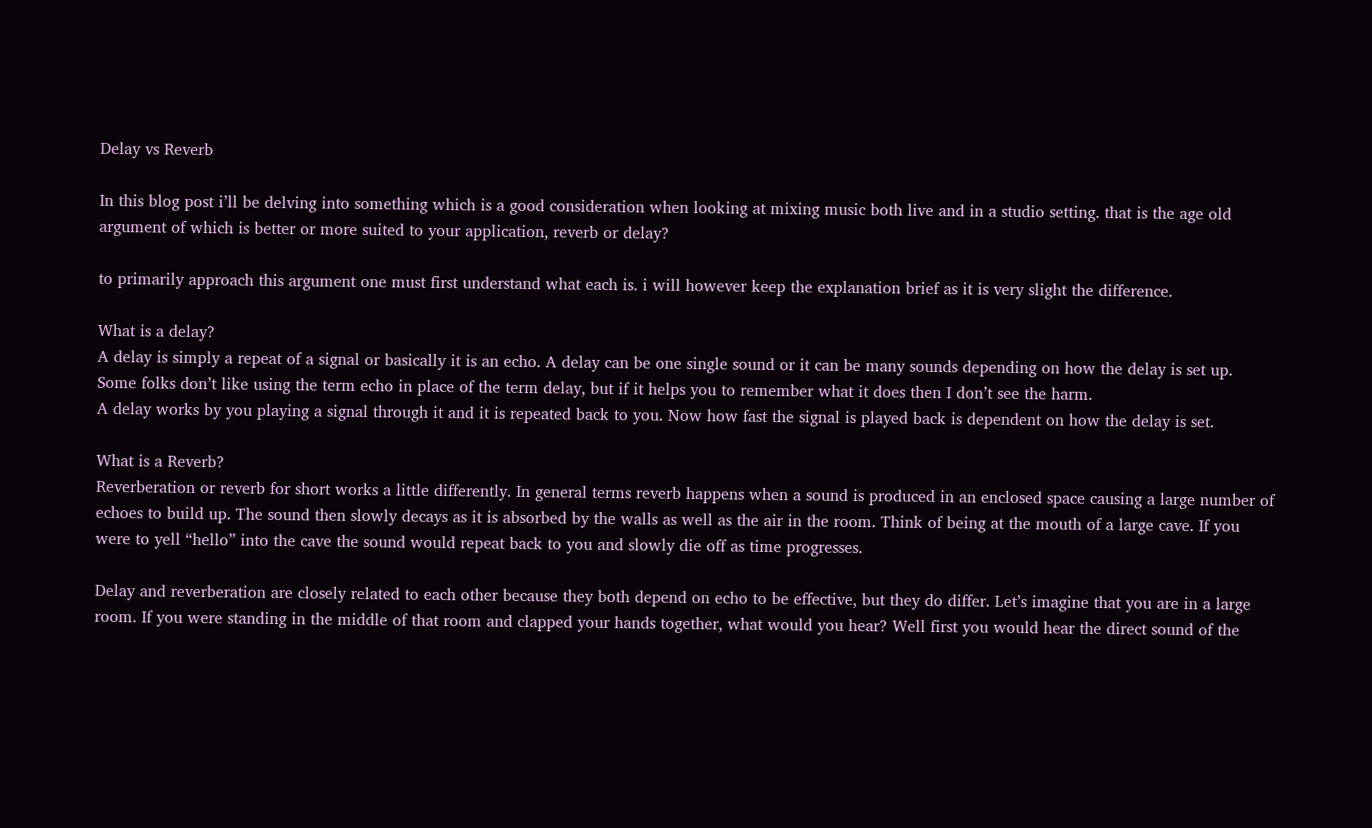Delay vs Reverb

In this blog post i’ll be delving into something which is a good consideration when looking at mixing music both live and in a studio setting. that is the age old argument of which is better or more suited to your application, reverb or delay?

to primarily approach this argument one must first understand what each is. i will however keep the explanation brief as it is very slight the difference.

What is a delay?
A delay is simply a repeat of a signal or basically it is an echo. A delay can be one single sound or it can be many sounds depending on how the delay is set up. Some folks don’t like using the term echo in place of the term delay, but if it helps you to remember what it does then I don’t see the harm.
A delay works by you playing a signal through it and it is repeated back to you. Now how fast the signal is played back is dependent on how the delay is set.

What is a Reverb?
Reverberation or reverb for short works a little differently. In general terms reverb happens when a sound is produced in an enclosed space causing a large number of echoes to build up. The sound then slowly decays as it is absorbed by the walls as well as the air in the room. Think of being at the mouth of a large cave. If you were to yell “hello” into the cave the sound would repeat back to you and slowly die off as time progresses.

Delay and reverberation are closely related to each other because they both depend on echo to be effective, but they do differ. Let’s imagine that you are in a large room. If you were standing in the middle of that room and clapped your hands together, what would you hear? Well first you would hear the direct sound of the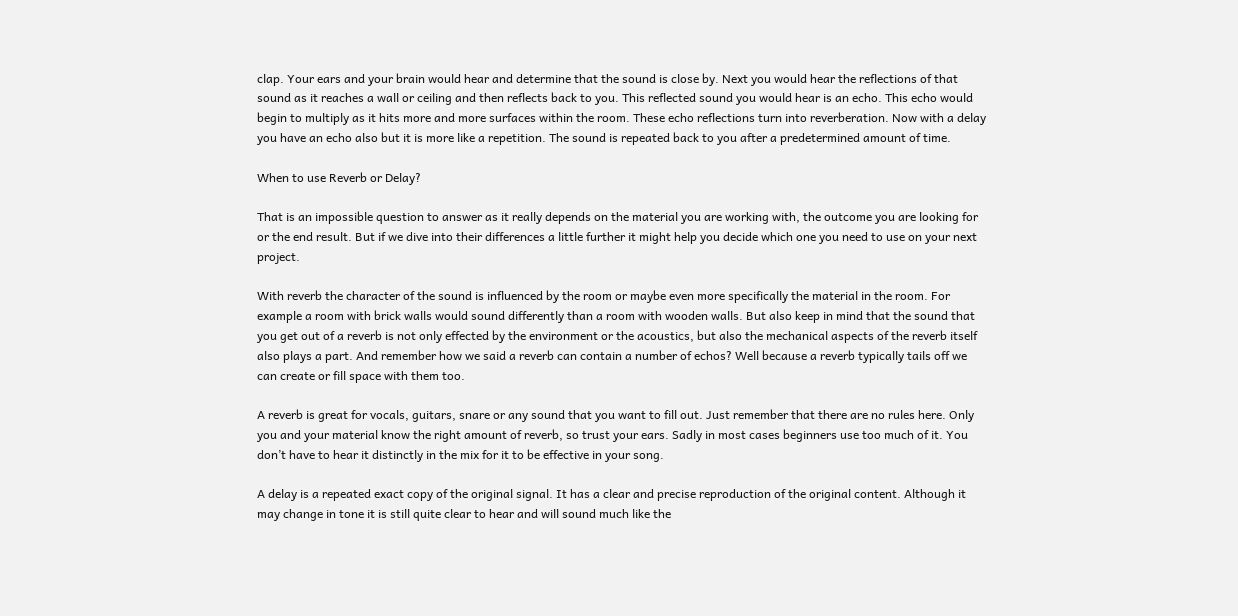clap. Your ears and your brain would hear and determine that the sound is close by. Next you would hear the reflections of that sound as it reaches a wall or ceiling and then reflects back to you. This reflected sound you would hear is an echo. This echo would begin to multiply as it hits more and more surfaces within the room. These echo reflections turn into reverberation. Now with a delay you have an echo also but it is more like a repetition. The sound is repeated back to you after a predetermined amount of time.

When to use Reverb or Delay?

That is an impossible question to answer as it really depends on the material you are working with, the outcome you are looking for or the end result. But if we dive into their differences a little further it might help you decide which one you need to use on your next project.

With reverb the character of the sound is influenced by the room or maybe even more specifically the material in the room. For example a room with brick walls would sound differently than a room with wooden walls. But also keep in mind that the sound that you get out of a reverb is not only effected by the environment or the acoustics, but also the mechanical aspects of the reverb itself also plays a part. And remember how we said a reverb can contain a number of echos? Well because a reverb typically tails off we can create or fill space with them too.

A reverb is great for vocals, guitars, snare or any sound that you want to fill out. Just remember that there are no rules here. Only you and your material know the right amount of reverb, so trust your ears. Sadly in most cases beginners use too much of it. You don’t have to hear it distinctly in the mix for it to be effective in your song.

A delay is a repeated exact copy of the original signal. It has a clear and precise reproduction of the original content. Although it may change in tone it is still quite clear to hear and will sound much like the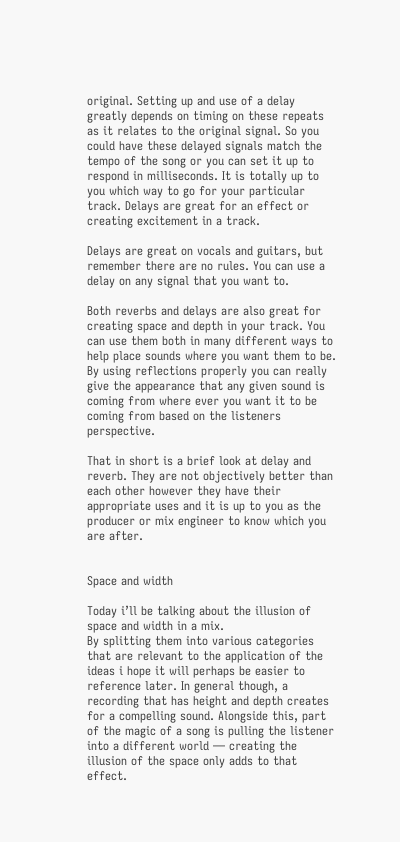original. Setting up and use of a delay greatly depends on timing on these repeats as it relates to the original signal. So you could have these delayed signals match the tempo of the song or you can set it up to respond in milliseconds. It is totally up to you which way to go for your particular track. Delays are great for an effect or creating excitement in a track.

Delays are great on vocals and guitars, but remember there are no rules. You can use a delay on any signal that you want to.

Both reverbs and delays are also great for creating space and depth in your track. You can use them both in many different ways to help place sounds where you want them to be. By using reflections properly you can really give the appearance that any given sound is coming from where ever you want it to be coming from based on the listeners perspective.

That in short is a brief look at delay and reverb. They are not objectively better than each other however they have their appropriate uses and it is up to you as the producer or mix engineer to know which you are after.


Space and width

Today i’ll be talking about the illusion of space and width in a mix.
By splitting them into various categories that are relevant to the application of the ideas i hope it will perhaps be easier to reference later. In general though, a recording that has height and depth creates for a compelling sound. Alongside this, part of the magic of a song is pulling the listener into a different world — creating the illusion of the space only adds to that effect.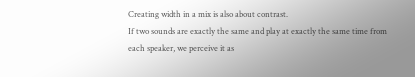Creating width in a mix is also about contrast.
If two sounds are exactly the same and play at exactly the same time from each speaker, we perceive it as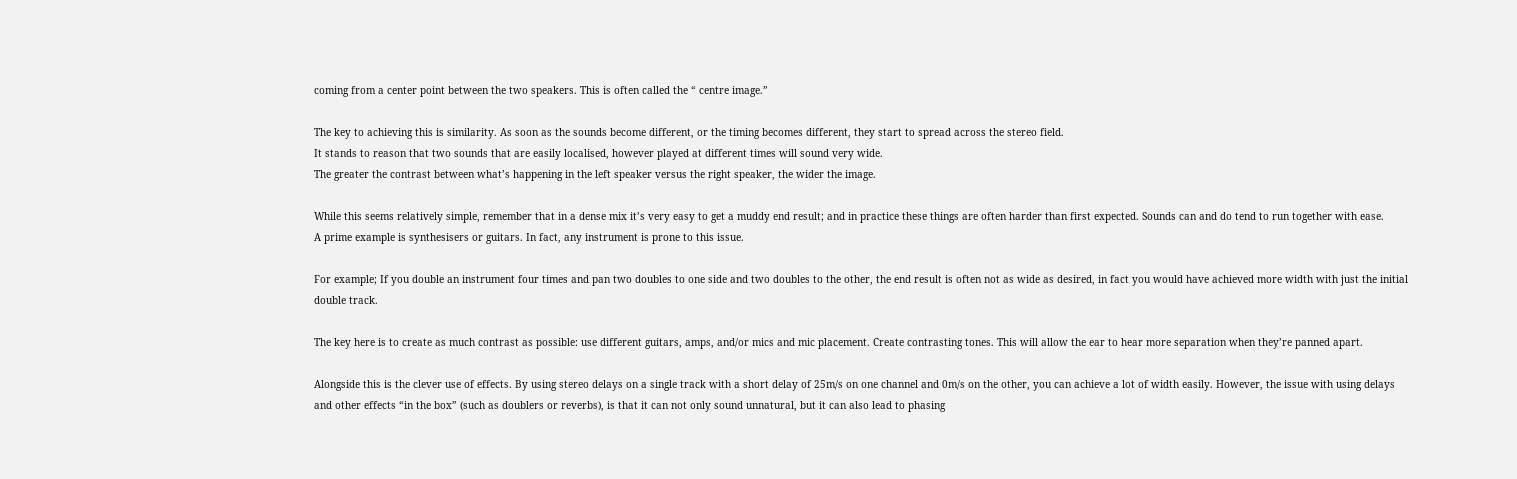coming from a center point between the two speakers. This is often called the “ centre image.”

The key to achieving this is similarity. As soon as the sounds become different, or the timing becomes different, they start to spread across the stereo field.
It stands to reason that two sounds that are easily localised, however played at different times will sound very wide.
The greater the contrast between what’s happening in the left speaker versus the right speaker, the wider the image.

While this seems relatively simple, remember that in a dense mix it’s very easy to get a muddy end result; and in practice these things are often harder than first expected. Sounds can and do tend to run together with ease.
A prime example is synthesisers or guitars. In fact, any instrument is prone to this issue.

For example; If you double an instrument four times and pan two doubles to one side and two doubles to the other, the end result is often not as wide as desired, in fact you would have achieved more width with just the initial double track.

The key here is to create as much contrast as possible: use different guitars, amps, and/or mics and mic placement. Create contrasting tones. This will allow the ear to hear more separation when they’re panned apart.

Alongside this is the clever use of effects. By using stereo delays on a single track with a short delay of 25m/s on one channel and 0m/s on the other, you can achieve a lot of width easily. However, the issue with using delays and other effects “in the box” (such as doublers or reverbs), is that it can not only sound unnatural, but it can also lead to phasing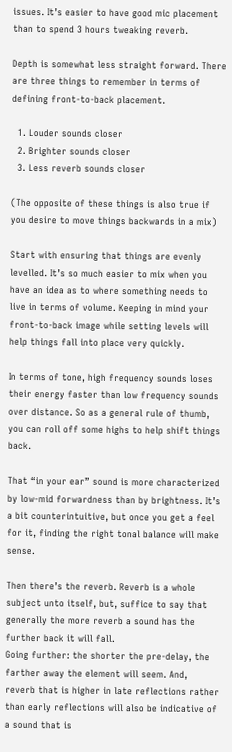issues. It’s easier to have good mic placement than to spend 3 hours tweaking reverb.

Depth is somewhat less straight forward. There are three things to remember in terms of defining front-to-back placement.

  1. Louder sounds closer
  2. Brighter sounds closer
  3. Less reverb sounds closer

(The opposite of these things is also true if you desire to move things backwards in a mix)

Start with ensuring that things are evenly levelled. It’s so much easier to mix when you have an idea as to where something needs to live in terms of volume. Keeping in mind your front-to-back image while setting levels will help things fall into place very quickly.

In terms of tone, high frequency sounds loses their energy faster than low frequency sounds over distance. So as a general rule of thumb, you can roll off some highs to help shift things back.

That “in your ear” sound is more characterized by low-mid forwardness than by brightness. It’s a bit counterintuitive, but once you get a feel for it, finding the right tonal balance will make sense.

Then there’s the reverb. Reverb is a whole subject unto itself, but, suffice to say that generally the more reverb a sound has the further back it will fall.
Going further: the shorter the pre-delay, the farther away the element will seem. And, reverb that is higher in late reflections rather than early reflections will also be indicative of a sound that is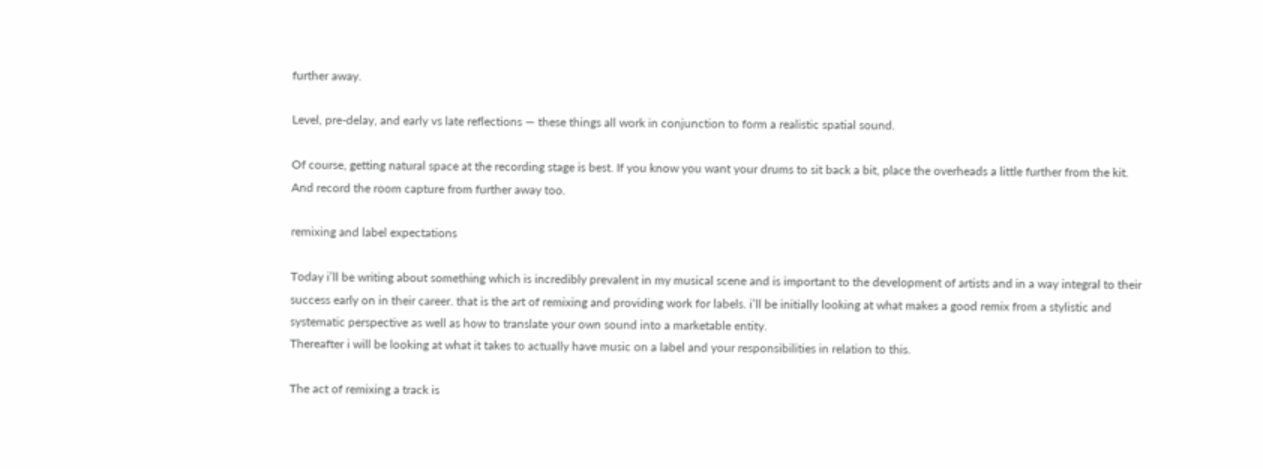further away.

Level, pre-delay, and early vs late reflections — these things all work in conjunction to form a realistic spatial sound.

Of course, getting natural space at the recording stage is best. If you know you want your drums to sit back a bit, place the overheads a little further from the kit. And record the room capture from further away too.

remixing and label expectations

Today i’ll be writing about something which is incredibly prevalent in my musical scene and is important to the development of artists and in a way integral to their success early on in their career. that is the art of remixing and providing work for labels. i’ll be initially looking at what makes a good remix from a stylistic and systematic perspective as well as how to translate your own sound into a marketable entity.
Thereafter i will be looking at what it takes to actually have music on a label and your responsibilities in relation to this.

The act of remixing a track is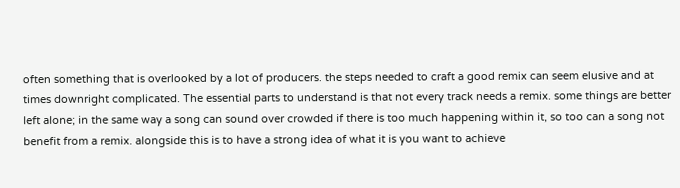often something that is overlooked by a lot of producers. the steps needed to craft a good remix can seem elusive and at times downright complicated. The essential parts to understand is that not every track needs a remix. some things are better left alone; in the same way a song can sound over crowded if there is too much happening within it, so too can a song not benefit from a remix. alongside this is to have a strong idea of what it is you want to achieve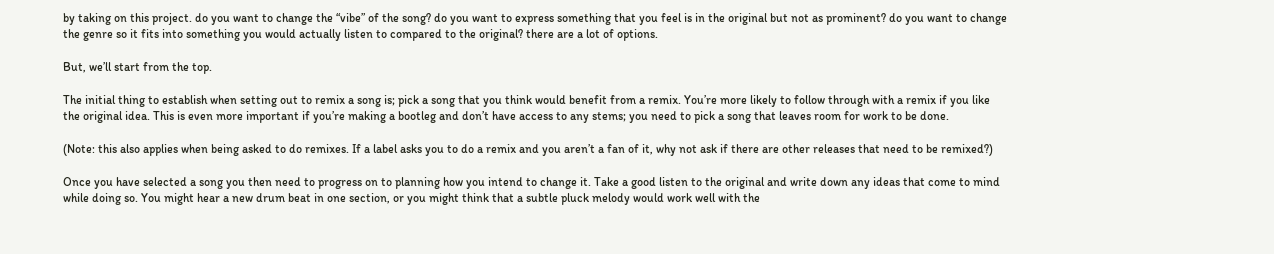by taking on this project. do you want to change the “vibe” of the song? do you want to express something that you feel is in the original but not as prominent? do you want to change the genre so it fits into something you would actually listen to compared to the original? there are a lot of options.

But, we’ll start from the top.

The initial thing to establish when setting out to remix a song is; pick a song that you think would benefit from a remix. You’re more likely to follow through with a remix if you like the original idea. This is even more important if you’re making a bootleg and don’t have access to any stems; you need to pick a song that leaves room for work to be done.

(Note: this also applies when being asked to do remixes. If a label asks you to do a remix and you aren’t a fan of it, why not ask if there are other releases that need to be remixed?)

Once you have selected a song you then need to progress on to planning how you intend to change it. Take a good listen to the original and write down any ideas that come to mind while doing so. You might hear a new drum beat in one section, or you might think that a subtle pluck melody would work well with the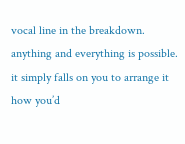vocal line in the breakdown. anything and everything is possible. it simply falls on you to arrange it how you’d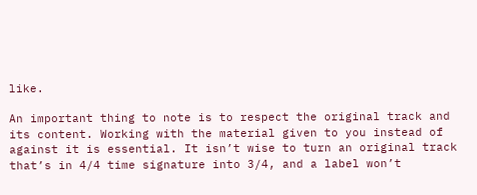like.

An important thing to note is to respect the original track and its content. Working with the material given to you instead of against it is essential. It isn’t wise to turn an original track that’s in 4/4 time signature into 3/4, and a label won’t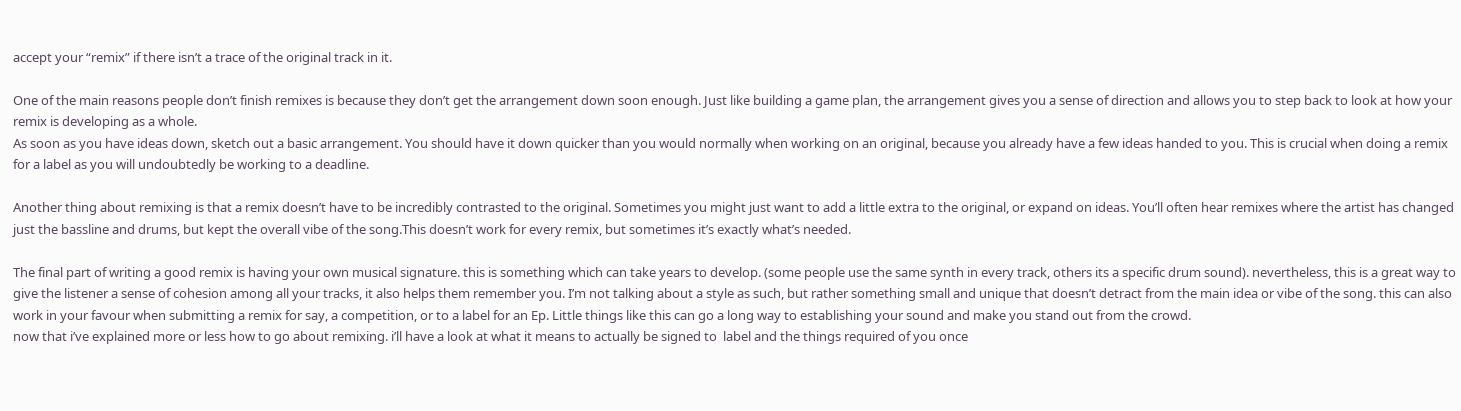accept your “remix” if there isn’t a trace of the original track in it.

One of the main reasons people don’t finish remixes is because they don’t get the arrangement down soon enough. Just like building a game plan, the arrangement gives you a sense of direction and allows you to step back to look at how your remix is developing as a whole.
As soon as you have ideas down, sketch out a basic arrangement. You should have it down quicker than you would normally when working on an original, because you already have a few ideas handed to you. This is crucial when doing a remix for a label as you will undoubtedly be working to a deadline.

Another thing about remixing is that a remix doesn’t have to be incredibly contrasted to the original. Sometimes you might just want to add a little extra to the original, or expand on ideas. You’ll often hear remixes where the artist has changed just the bassline and drums, but kept the overall vibe of the song.This doesn’t work for every remix, but sometimes it’s exactly what’s needed.

The final part of writing a good remix is having your own musical signature. this is something which can take years to develop. (some people use the same synth in every track, others its a specific drum sound). nevertheless, this is a great way to give the listener a sense of cohesion among all your tracks, it also helps them remember you. I’m not talking about a style as such, but rather something small and unique that doesn’t detract from the main idea or vibe of the song. this can also work in your favour when submitting a remix for say, a competition, or to a label for an Ep. Little things like this can go a long way to establishing your sound and make you stand out from the crowd.
now that i’ve explained more or less how to go about remixing. i’ll have a look at what it means to actually be signed to  label and the things required of you once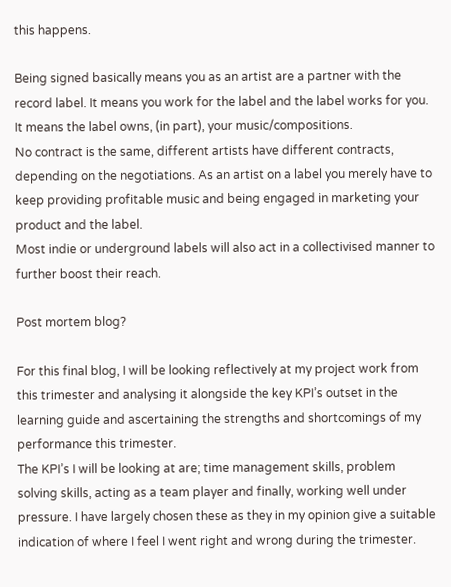this happens.

Being signed basically means you as an artist are a partner with the record label. It means you work for the label and the label works for you. It means the label owns, (in part), your music/compositions.
No contract is the same, different artists have different contracts, depending on the negotiations. As an artist on a label you merely have to keep providing profitable music and being engaged in marketing your product and the label.
Most indie or underground labels will also act in a collectivised manner to further boost their reach.

Post mortem blog?

For this final blog, I will be looking reflectively at my project work from this trimester and analysing it alongside the key KPI’s outset in the learning guide and ascertaining the strengths and shortcomings of my performance this trimester.
The KPI’s I will be looking at are; time management skills, problem solving skills, acting as a team player and finally, working well under pressure. I have largely chosen these as they in my opinion give a suitable indication of where I feel I went right and wrong during the trimester.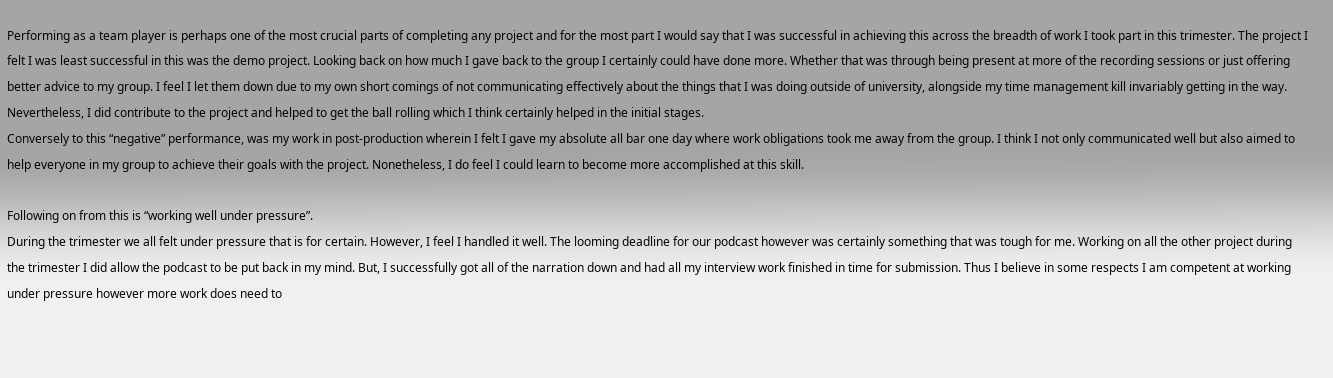Performing as a team player is perhaps one of the most crucial parts of completing any project and for the most part I would say that I was successful in achieving this across the breadth of work I took part in this trimester. The project I felt I was least successful in this was the demo project. Looking back on how much I gave back to the group I certainly could have done more. Whether that was through being present at more of the recording sessions or just offering better advice to my group. I feel I let them down due to my own short comings of not communicating effectively about the things that I was doing outside of university, alongside my time management kill invariably getting in the way. Nevertheless, I did contribute to the project and helped to get the ball rolling which I think certainly helped in the initial stages.
Conversely to this “negative” performance, was my work in post-production wherein I felt I gave my absolute all bar one day where work obligations took me away from the group. I think I not only communicated well but also aimed to help everyone in my group to achieve their goals with the project. Nonetheless, I do feel I could learn to become more accomplished at this skill.

Following on from this is “working well under pressure”.
During the trimester we all felt under pressure that is for certain. However, I feel I handled it well. The looming deadline for our podcast however was certainly something that was tough for me. Working on all the other project during the trimester I did allow the podcast to be put back in my mind. But, I successfully got all of the narration down and had all my interview work finished in time for submission. Thus I believe in some respects I am competent at working under pressure however more work does need to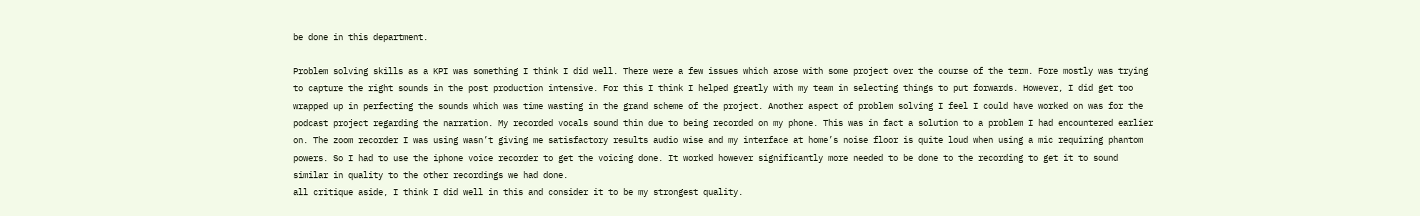be done in this department.

Problem solving skills as a KPI was something I think I did well. There were a few issues which arose with some project over the course of the term. Fore mostly was trying to capture the right sounds in the post production intensive. For this I think I helped greatly with my team in selecting things to put forwards. However, I did get too wrapped up in perfecting the sounds which was time wasting in the grand scheme of the project. Another aspect of problem solving I feel I could have worked on was for the podcast project regarding the narration. My recorded vocals sound thin due to being recorded on my phone. This was in fact a solution to a problem I had encountered earlier on. The zoom recorder I was using wasn’t giving me satisfactory results audio wise and my interface at home’s noise floor is quite loud when using a mic requiring phantom powers. So I had to use the iphone voice recorder to get the voicing done. It worked however significantly more needed to be done to the recording to get it to sound similar in quality to the other recordings we had done.
all critique aside, I think I did well in this and consider it to be my strongest quality.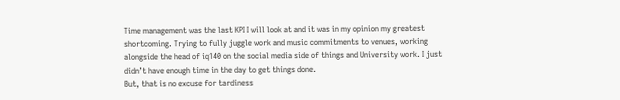Time management was the last KPI I will look at and it was in my opinion my greatest shortcoming. Trying to fully juggle work and music commitments to venues, working alongside the head of iq140 on the social media side of things and University work. I just didn’t have enough time in the day to get things done.
But, that is no excuse for tardiness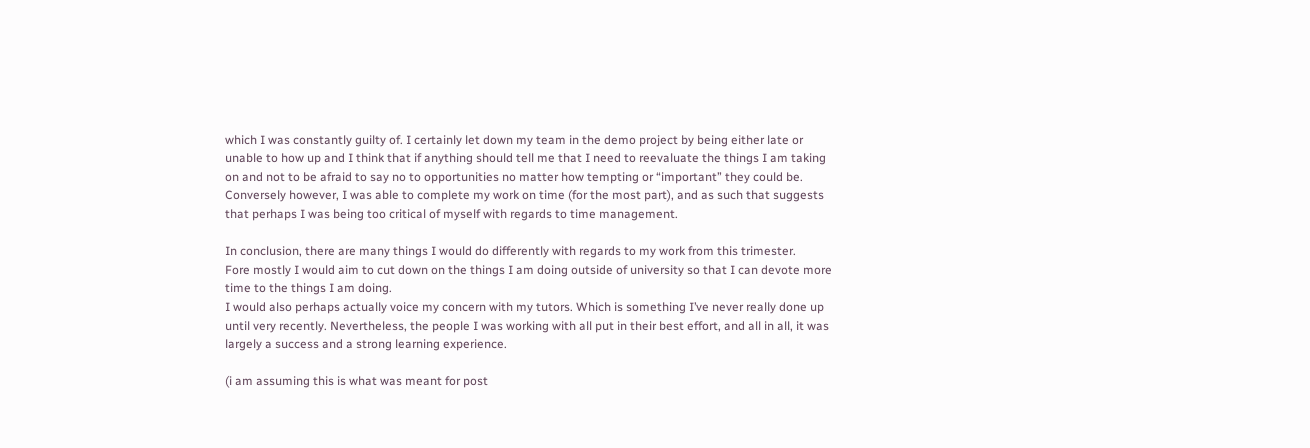which I was constantly guilty of. I certainly let down my team in the demo project by being either late or unable to how up and I think that if anything should tell me that I need to reevaluate the things I am taking on and not to be afraid to say no to opportunities no matter how tempting or “important” they could be.
Conversely however, I was able to complete my work on time (for the most part), and as such that suggests that perhaps I was being too critical of myself with regards to time management.

In conclusion, there are many things I would do differently with regards to my work from this trimester.
Fore mostly I would aim to cut down on the things I am doing outside of university so that I can devote more time to the things I am doing.
I would also perhaps actually voice my concern with my tutors. Which is something I’ve never really done up until very recently. Nevertheless, the people I was working with all put in their best effort, and all in all, it was largely a success and a strong learning experience.

(i am assuming this is what was meant for post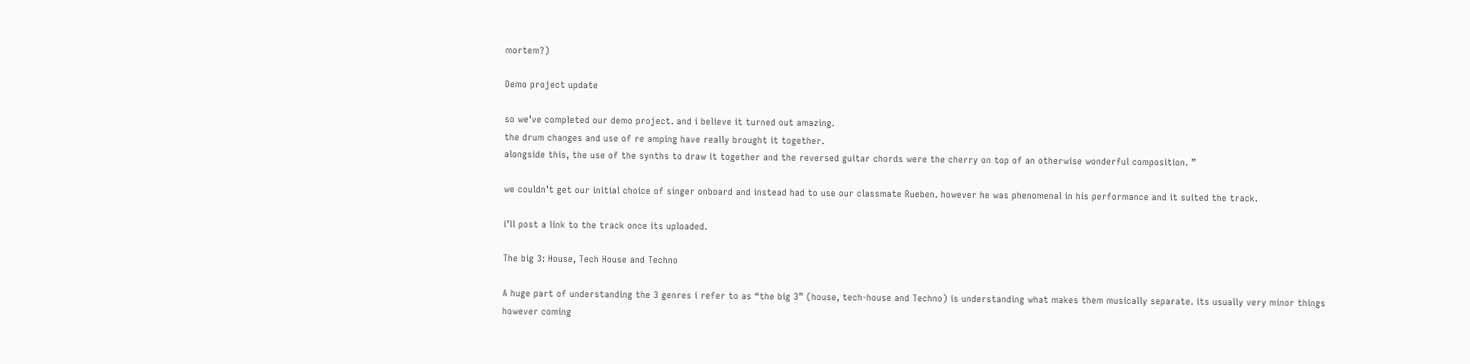mortem?)

Demo project update

so we’ve completed our demo project. and i believe it turned out amazing.
the drum changes and use of re amping have really brought it together.
alongside this, the use of the synths to draw it together and the reversed guitar chords were the cherry on top of an otherwise wonderful composition. ”

we couldn’t get our initial choice of singer onboard and instead had to use our classmate Rueben. however he was phenomenal in his performance and it suited the track.

i’ll post a link to the track once its uploaded.

The big 3: House, Tech House and Techno

A huge part of understanding the 3 genres i refer to as “the big 3” (house, tech-house and Techno) is understanding what makes them musically separate. its usually very minor things however coming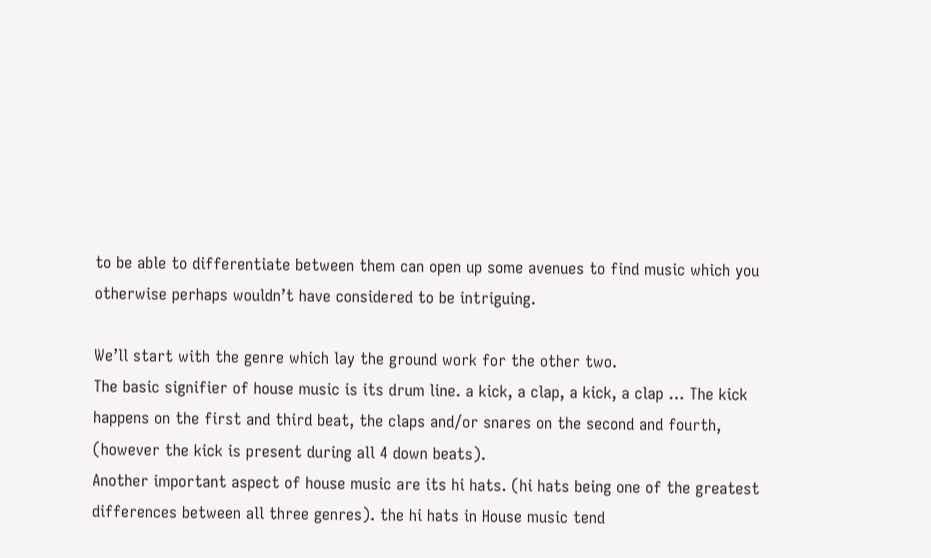to be able to differentiate between them can open up some avenues to find music which you otherwise perhaps wouldn’t have considered to be intriguing.

We’ll start with the genre which lay the ground work for the other two.
The basic signifier of house music is its drum line. a kick, a clap, a kick, a clap … The kick happens on the first and third beat, the claps and/or snares on the second and fourth, (however the kick is present during all 4 down beats).
Another important aspect of house music are its hi hats. (hi hats being one of the greatest differences between all three genres). the hi hats in House music tend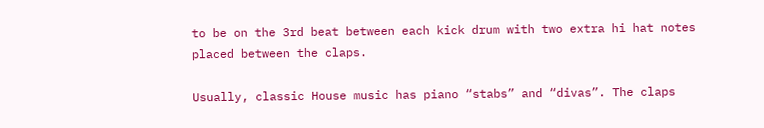to be on the 3rd beat between each kick drum with two extra hi hat notes placed between the claps.

Usually, classic House music has piano “stabs” and “divas”. The claps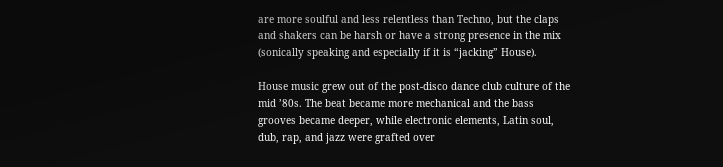are more soulful and less relentless than Techno, but the claps and shakers can be harsh or have a strong presence in the mix (sonically speaking and especially if it is “jacking” House).

House music grew out of the post-disco dance club culture of the mid ’80s. The beat became more mechanical and the bass grooves became deeper, while electronic elements, Latin soul, dub, rap, and jazz were grafted over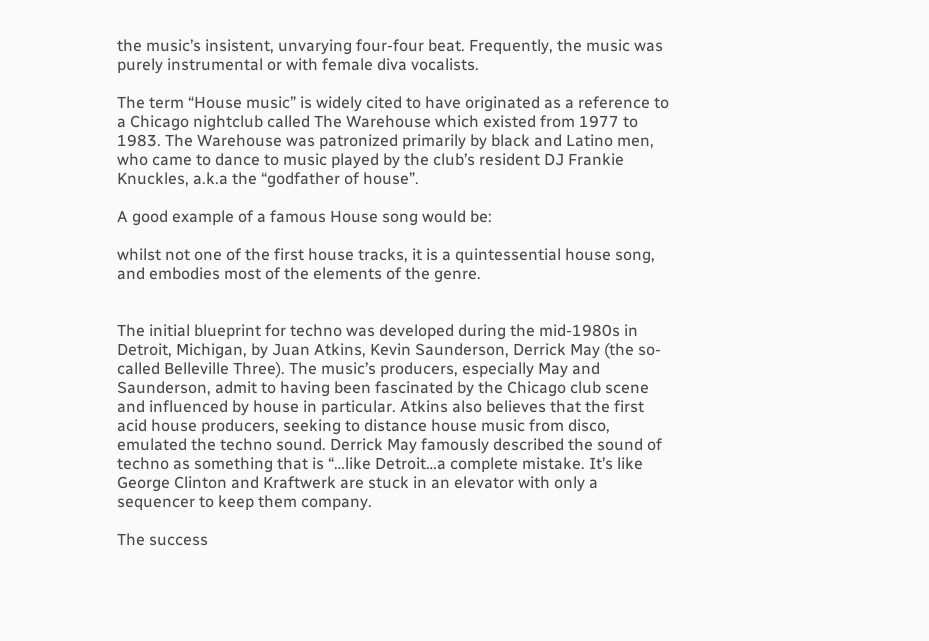the music’s insistent, unvarying four-four beat. Frequently, the music was purely instrumental or with female diva vocalists.

The term “House music” is widely cited to have originated as a reference to a Chicago nightclub called The Warehouse which existed from 1977 to 1983. The Warehouse was patronized primarily by black and Latino men, who came to dance to music played by the club’s resident DJ Frankie Knuckles, a.k.a the “godfather of house”.

A good example of a famous House song would be:

whilst not one of the first house tracks, it is a quintessential house song, and embodies most of the elements of the genre.


The initial blueprint for techno was developed during the mid-1980s in Detroit, Michigan, by Juan Atkins, Kevin Saunderson, Derrick May (the so-called Belleville Three). The music’s producers, especially May and Saunderson, admit to having been fascinated by the Chicago club scene and influenced by house in particular. Atkins also believes that the first acid house producers, seeking to distance house music from disco, emulated the techno sound. Derrick May famously described the sound of techno as something that is “…like Detroit…a complete mistake. It’s like George Clinton and Kraftwerk are stuck in an elevator with only a sequencer to keep them company.

The success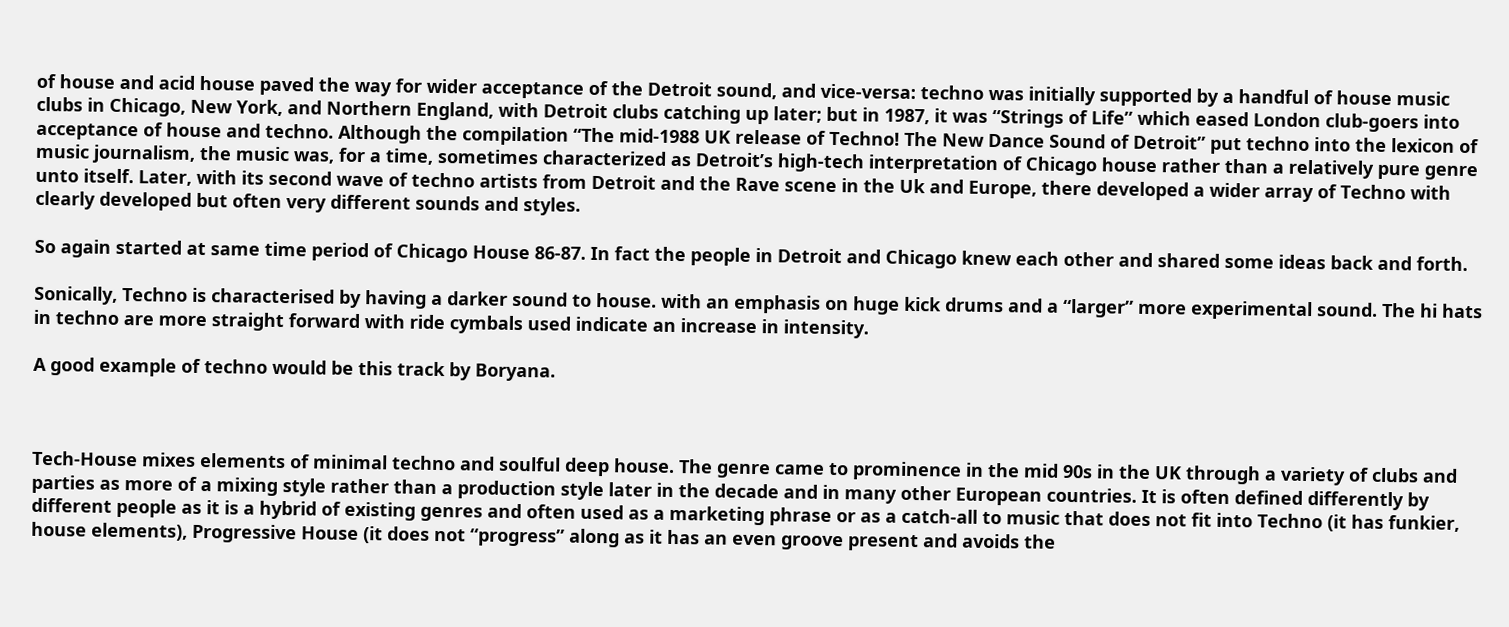of house and acid house paved the way for wider acceptance of the Detroit sound, and vice-versa: techno was initially supported by a handful of house music clubs in Chicago, New York, and Northern England, with Detroit clubs catching up later; but in 1987, it was “Strings of Life” which eased London club-goers into acceptance of house and techno. Although the compilation “The mid-1988 UK release of Techno! The New Dance Sound of Detroit” put techno into the lexicon of music journalism, the music was, for a time, sometimes characterized as Detroit’s high-tech interpretation of Chicago house rather than a relatively pure genre unto itself. Later, with its second wave of techno artists from Detroit and the Rave scene in the Uk and Europe, there developed a wider array of Techno with clearly developed but often very different sounds and styles.

So again started at same time period of Chicago House 86-87. In fact the people in Detroit and Chicago knew each other and shared some ideas back and forth.

Sonically, Techno is characterised by having a darker sound to house. with an emphasis on huge kick drums and a “larger” more experimental sound. The hi hats in techno are more straight forward with ride cymbals used indicate an increase in intensity.

A good example of techno would be this track by Boryana.



Tech-House mixes elements of minimal techno and soulful deep house. The genre came to prominence in the mid 90s in the UK through a variety of clubs and parties as more of a mixing style rather than a production style later in the decade and in many other European countries. It is often defined differently by different people as it is a hybrid of existing genres and often used as a marketing phrase or as a catch-all to music that does not fit into Techno (it has funkier, house elements), Progressive House (it does not “progress” along as it has an even groove present and avoids the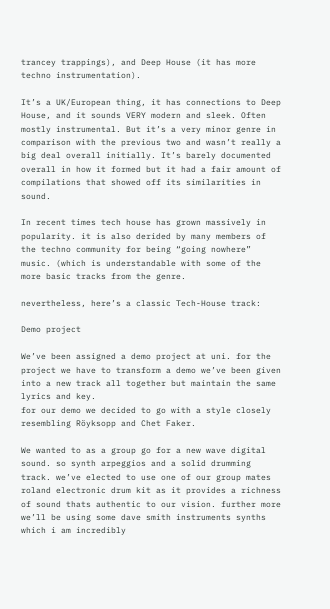trancey trappings), and Deep House (it has more techno instrumentation).

It’s a UK/European thing, it has connections to Deep House, and it sounds VERY modern and sleek. Often mostly instrumental. But it’s a very minor genre in comparison with the previous two and wasn’t really a big deal overall initially. It’s barely documented overall in how it formed but it had a fair amount of compilations that showed off its similarities in sound.

In recent times tech house has grown massively in popularity. it is also derided by many members of the techno community for being “going nowhere” music. (which is understandable with some of the more basic tracks from the genre.

nevertheless, here’s a classic Tech-House track:

Demo project

We’ve been assigned a demo project at uni. for the project we have to transform a demo we’ve been given into a new track all together but maintain the same lyrics and key.
for our demo we decided to go with a style closely resembling Röyksopp and Chet Faker.

We wanted to as a group go for a new wave digital sound. so synth arpeggios and a solid drumming track. we’ve elected to use one of our group mates roland electronic drum kit as it provides a richness of sound thats authentic to our vision. further more we’ll be using some dave smith instruments synths which i am incredibly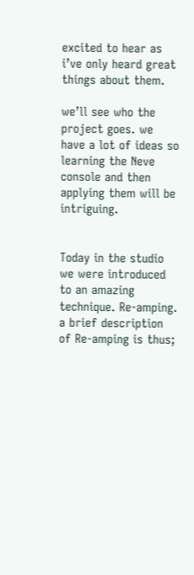excited to hear as i’ve only heard great things about them.

we’ll see who the project goes. we have a lot of ideas so learning the Neve console and then applying them will be intriguing.


Today in the studio we were introduced to an amazing technique. Re-amping.
a brief description of Re-amping is thus;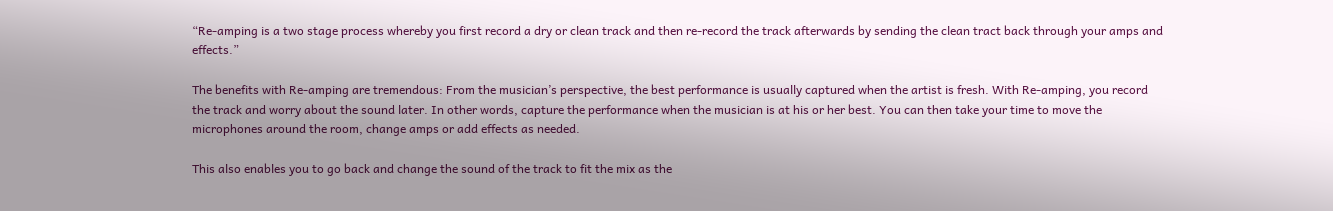“Re-amping is a two stage process whereby you first record a dry or clean track and then re-record the track afterwards by sending the clean tract back through your amps and effects.”

The benefits with Re-amping are tremendous: From the musician’s perspective, the best performance is usually captured when the artist is fresh. With Re-amping, you record the track and worry about the sound later. In other words, capture the performance when the musician is at his or her best. You can then take your time to move the microphones around the room, change amps or add effects as needed.

This also enables you to go back and change the sound of the track to fit the mix as the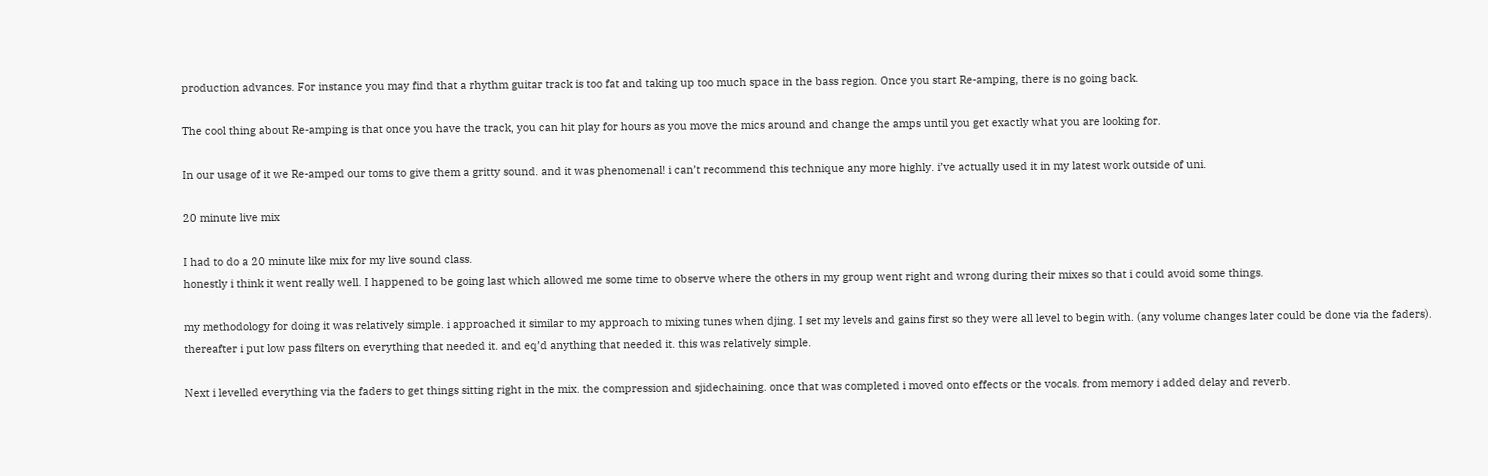production advances. For instance you may find that a rhythm guitar track is too fat and taking up too much space in the bass region. Once you start Re-amping, there is no going back.

The cool thing about Re-amping is that once you have the track, you can hit play for hours as you move the mics around and change the amps until you get exactly what you are looking for.

In our usage of it we Re-amped our toms to give them a gritty sound. and it was phenomenal! i can’t recommend this technique any more highly. i’ve actually used it in my latest work outside of uni.

20 minute live mix

I had to do a 20 minute like mix for my live sound class.
honestly i think it went really well. I happened to be going last which allowed me some time to observe where the others in my group went right and wrong during their mixes so that i could avoid some things.

my methodology for doing it was relatively simple. i approached it similar to my approach to mixing tunes when djing. I set my levels and gains first so they were all level to begin with. (any volume changes later could be done via the faders).
thereafter i put low pass filters on everything that needed it. and eq’d anything that needed it. this was relatively simple.

Next i levelled everything via the faders to get things sitting right in the mix. the compression and sjidechaining. once that was completed i moved onto effects or the vocals. from memory i added delay and reverb.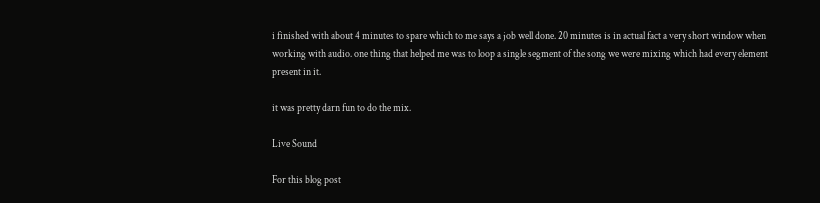i finished with about 4 minutes to spare which to me says a job well done. 20 minutes is in actual fact a very short window when working with audio. one thing that helped me was to loop a single segment of the song we were mixing which had every element present in it.

it was pretty darn fun to do the mix.

Live Sound

For this blog post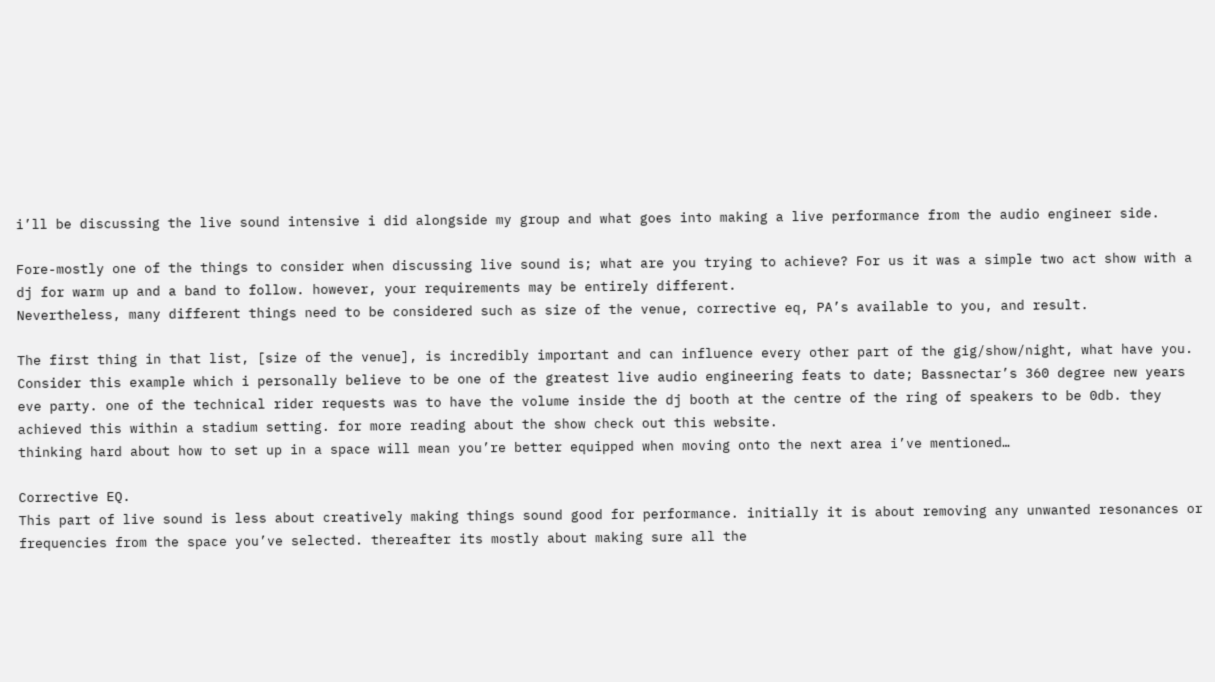i’ll be discussing the live sound intensive i did alongside my group and what goes into making a live performance from the audio engineer side.

Fore-mostly one of the things to consider when discussing live sound is; what are you trying to achieve? For us it was a simple two act show with a dj for warm up and a band to follow. however, your requirements may be entirely different.
Nevertheless, many different things need to be considered such as size of the venue, corrective eq, PA’s available to you, and result.

The first thing in that list, [size of the venue], is incredibly important and can influence every other part of the gig/show/night, what have you.
Consider this example which i personally believe to be one of the greatest live audio engineering feats to date; Bassnectar’s 360 degree new years eve party. one of the technical rider requests was to have the volume inside the dj booth at the centre of the ring of speakers to be 0db. they achieved this within a stadium setting. for more reading about the show check out this website.
thinking hard about how to set up in a space will mean you’re better equipped when moving onto the next area i’ve mentioned…

Corrective EQ.
This part of live sound is less about creatively making things sound good for performance. initially it is about removing any unwanted resonances or frequencies from the space you’ve selected. thereafter its mostly about making sure all the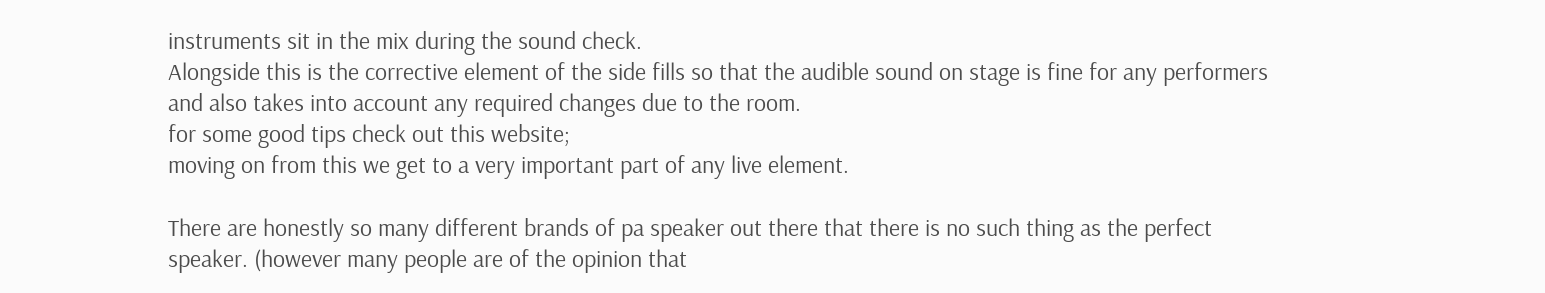instruments sit in the mix during the sound check.
Alongside this is the corrective element of the side fills so that the audible sound on stage is fine for any performers and also takes into account any required changes due to the room.
for some good tips check out this website;
moving on from this we get to a very important part of any live element.

There are honestly so many different brands of pa speaker out there that there is no such thing as the perfect speaker. (however many people are of the opinion that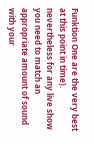Funktion One are the very best at this point in time). nevertheless for any live show you need to match an appropriate amount of sound with your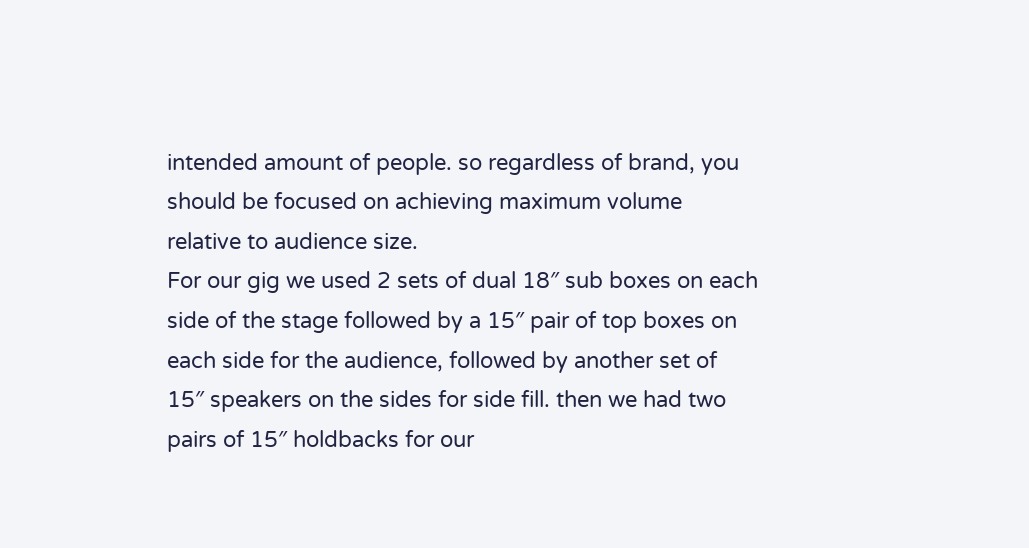intended amount of people. so regardless of brand, you should be focused on achieving maximum volume relative to audience size.
For our gig we used 2 sets of dual 18″ sub boxes on each side of the stage followed by a 15″ pair of top boxes on each side for the audience, followed by another set of 15″ speakers on the sides for side fill. then we had two pairs of 15″ holdbacks for our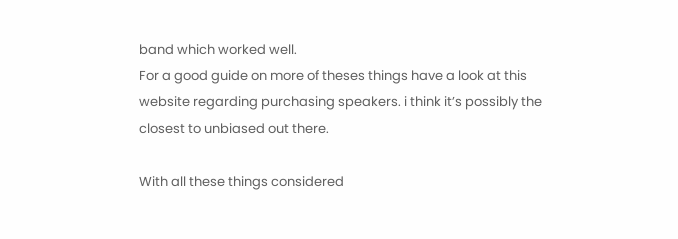band which worked well.
For a good guide on more of theses things have a look at this website regarding purchasing speakers. i think it’s possibly the closest to unbiased out there.

With all these things considered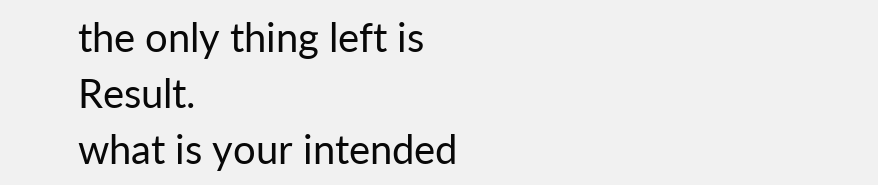the only thing left is Result.
what is your intended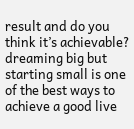result and do you think it’s achievable? dreaming big but starting small is one of the best ways to achieve a good live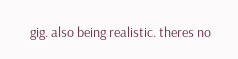gig. also being realistic. theres no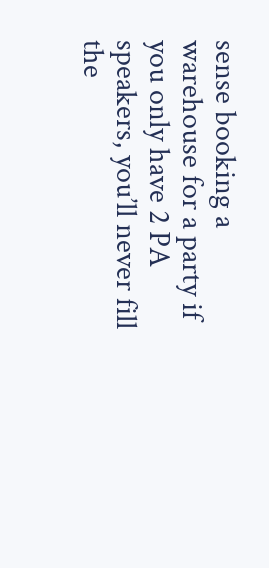sense booking a warehouse for a party if you only have 2 PA speakers, you’ll never fill the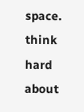space. think hard about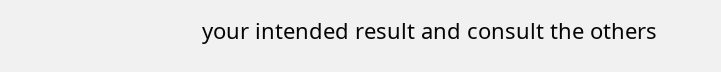your intended result and consult the others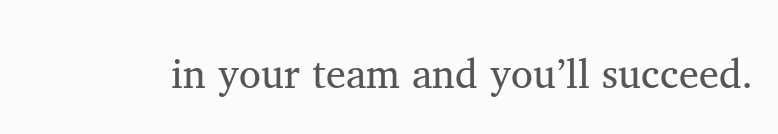in your team and you’ll succeed.